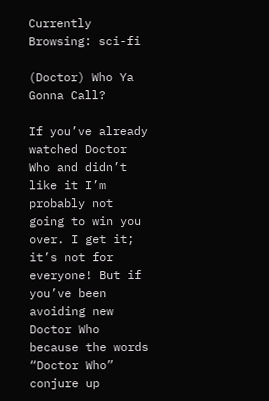Currently Browsing: sci-fi

(Doctor) Who Ya Gonna Call?

If you’ve already watched Doctor Who and didn’t like it I’m probably not going to win you over. I get it; it’s not for everyone! But if you’ve been avoiding new Doctor Who because the words “Doctor Who” conjure up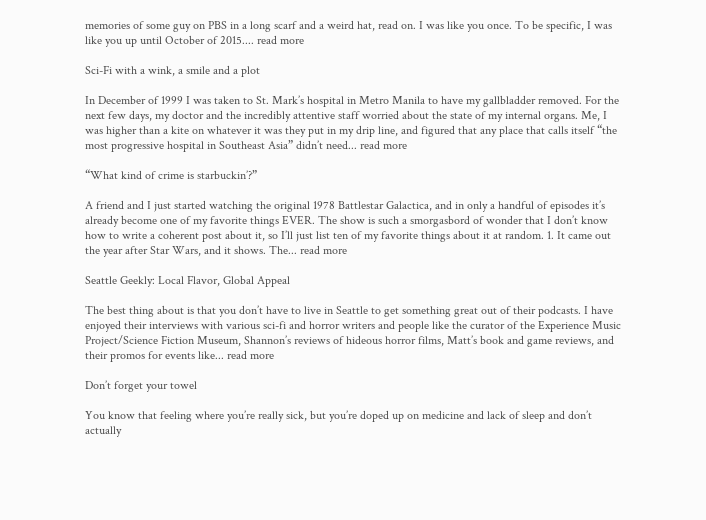memories of some guy on PBS in a long scarf and a weird hat, read on. I was like you once. To be specific, I was like you up until October of 2015.... read more

Sci-Fi with a wink, a smile and a plot

In December of 1999 I was taken to St. Mark’s hospital in Metro Manila to have my gallbladder removed. For the next few days, my doctor and the incredibly attentive staff worried about the state of my internal organs. Me, I was higher than a kite on whatever it was they put in my drip line, and figured that any place that calls itself “the most progressive hospital in Southeast Asia” didn’t need... read more

“What kind of crime is starbuckin’?”

A friend and I just started watching the original 1978 Battlestar Galactica, and in only a handful of episodes it’s already become one of my favorite things EVER. The show is such a smorgasbord of wonder that I don’t know how to write a coherent post about it, so I’ll just list ten of my favorite things about it at random. 1. It came out the year after Star Wars, and it shows. The... read more

Seattle Geekly: Local Flavor, Global Appeal

The best thing about is that you don’t have to live in Seattle to get something great out of their podcasts. I have enjoyed their interviews with various sci-fi and horror writers and people like the curator of the Experience Music Project/Science Fiction Museum, Shannon’s reviews of hideous horror films, Matt’s book and game reviews, and their promos for events like... read more

Don’t forget your towel

You know that feeling where you’re really sick, but you’re doped up on medicine and lack of sleep and don’t actually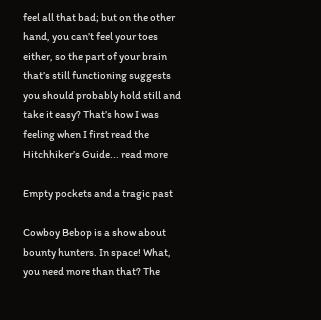feel all that bad; but on the other hand, you can’t feel your toes either, so the part of your brain that’s still functioning suggests you should probably hold still and take it easy? That’s how I was feeling when I first read the Hitchhiker’s Guide... read more

Empty pockets and a tragic past

Cowboy Bebop is a show about bounty hunters. In space! What, you need more than that? The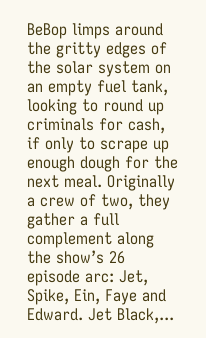BeBop limps around the gritty edges of the solar system on an empty fuel tank, looking to round up criminals for cash, if only to scrape up enough dough for the next meal. Originally a crew of two, they gather a full complement along the show’s 26 episode arc: Jet, Spike, Ein, Faye and Edward. Jet Black,...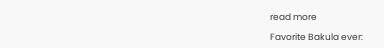read more

Favorite Bakula ever: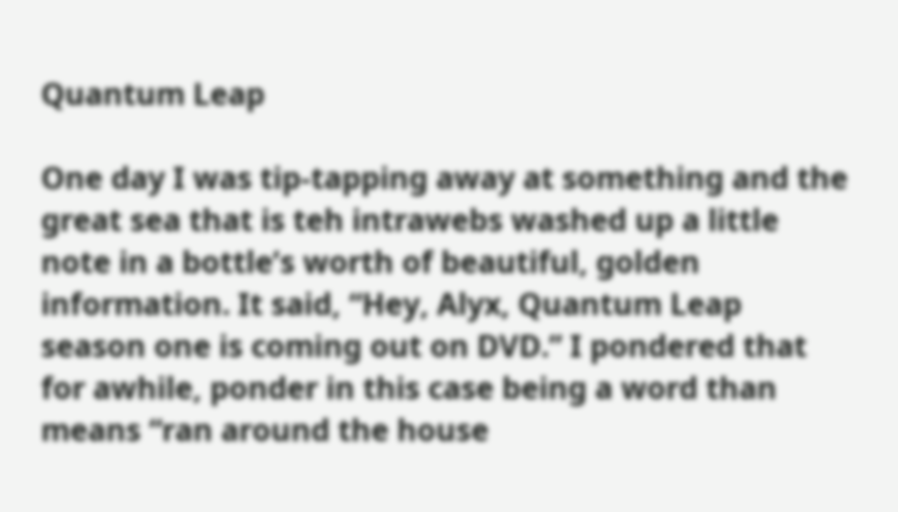Quantum Leap

One day I was tip-tapping away at something and the great sea that is teh intrawebs washed up a little note in a bottle’s worth of beautiful, golden information. It said, “Hey, Alyx, Quantum Leap season one is coming out on DVD.” I pondered that for awhile, ponder in this case being a word than means “ran around the house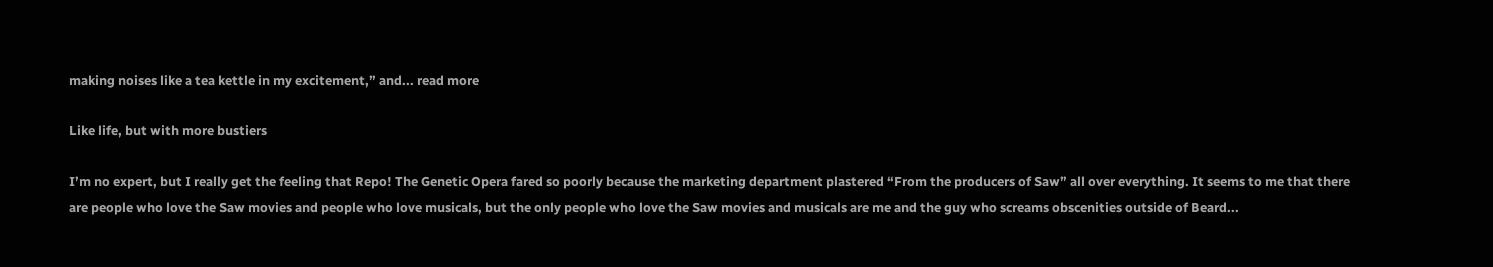making noises like a tea kettle in my excitement,” and... read more

Like life, but with more bustiers

I’m no expert, but I really get the feeling that Repo! The Genetic Opera fared so poorly because the marketing department plastered “From the producers of Saw” all over everything. It seems to me that there are people who love the Saw movies and people who love musicals, but the only people who love the Saw movies and musicals are me and the guy who screams obscenities outside of Beard...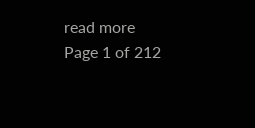read more
Page 1 of 212